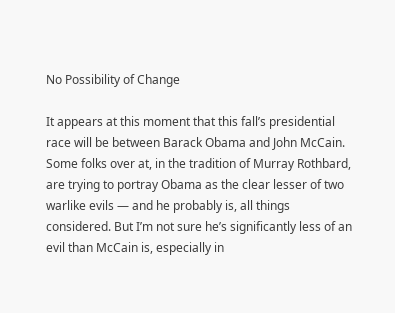No Possibility of Change

It appears at this moment that this fall’s presidential race will be between Barack Obama and John McCain. Some folks over at, in the tradition of Murray Rothbard, are trying to portray Obama as the clear lesser of two warlike evils — and he probably is, all things considered. But I’m not sure he’s significantly less of an evil than McCain is, especially in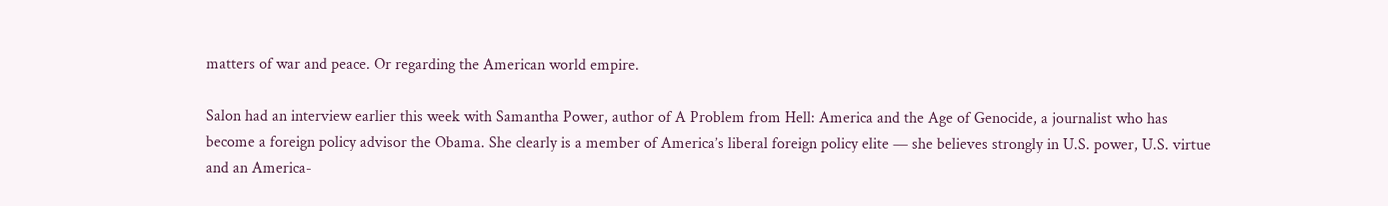matters of war and peace. Or regarding the American world empire.

Salon had an interview earlier this week with Samantha Power, author of A Problem from Hell: America and the Age of Genocide, a journalist who has become a foreign policy advisor the Obama. She clearly is a member of America’s liberal foreign policy elite — she believes strongly in U.S. power, U.S. virtue and an America-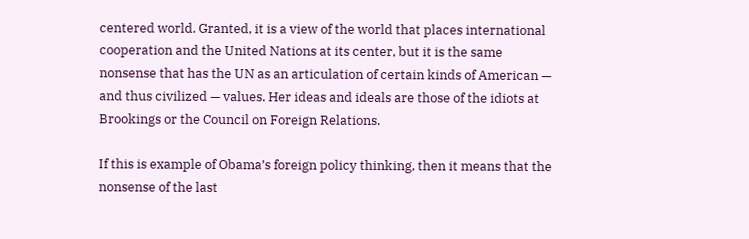centered world. Granted, it is a view of the world that places international cooperation and the United Nations at its center, but it is the same nonsense that has the UN as an articulation of certain kinds of American — and thus civilized — values. Her ideas and ideals are those of the idiots at Brookings or the Council on Foreign Relations.

If this is example of Obama’s foreign policy thinking, then it means that the nonsense of the last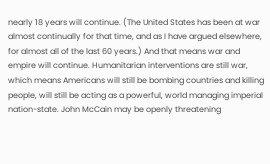nearly 18 years will continue. (The United States has been at war almost continually for that time, and as I have argued elsewhere, for almost all of the last 60 years.) And that means war and empire will continue. Humanitarian interventions are still war, which means Americans will still be bombing countries and killing people, will still be acting as a powerful, world managing imperial nation-state. John McCain may be openly threatening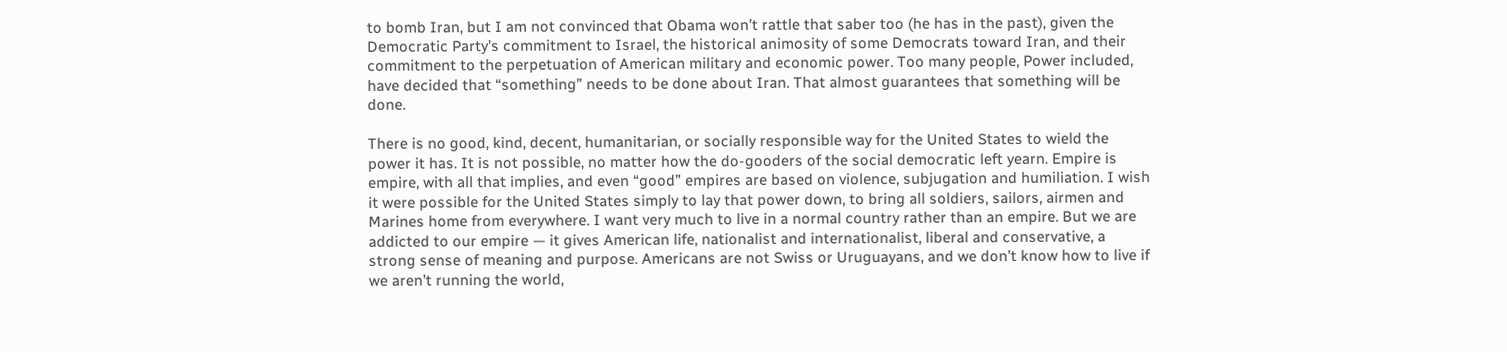to bomb Iran, but I am not convinced that Obama won’t rattle that saber too (he has in the past), given the Democratic Party’s commitment to Israel, the historical animosity of some Democrats toward Iran, and their commitment to the perpetuation of American military and economic power. Too many people, Power included, have decided that “something” needs to be done about Iran. That almost guarantees that something will be done.

There is no good, kind, decent, humanitarian, or socially responsible way for the United States to wield the power it has. It is not possible, no matter how the do-gooders of the social democratic left yearn. Empire is empire, with all that implies, and even “good” empires are based on violence, subjugation and humiliation. I wish it were possible for the United States simply to lay that power down, to bring all soldiers, sailors, airmen and Marines home from everywhere. I want very much to live in a normal country rather than an empire. But we are addicted to our empire — it gives American life, nationalist and internationalist, liberal and conservative, a strong sense of meaning and purpose. Americans are not Swiss or Uruguayans, and we don’t know how to live if we aren’t running the world,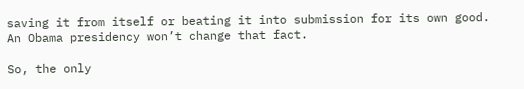saving it from itself or beating it into submission for its own good. An Obama presidency won’t change that fact.

So, the only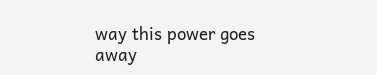way this power goes away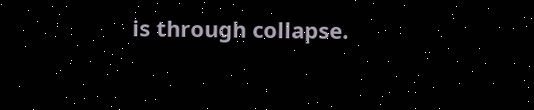is through collapse.